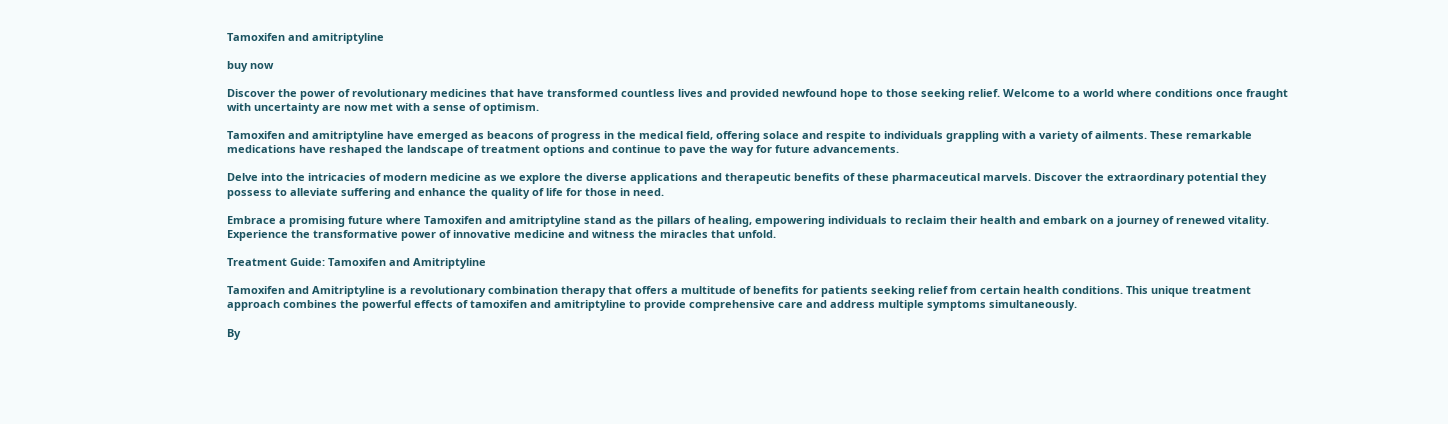Tamoxifen and amitriptyline

buy now

Discover the power of revolutionary medicines that have transformed countless lives and provided newfound hope to those seeking relief. Welcome to a world where conditions once fraught with uncertainty are now met with a sense of optimism.

Tamoxifen and amitriptyline have emerged as beacons of progress in the medical field, offering solace and respite to individuals grappling with a variety of ailments. These remarkable medications have reshaped the landscape of treatment options and continue to pave the way for future advancements.

Delve into the intricacies of modern medicine as we explore the diverse applications and therapeutic benefits of these pharmaceutical marvels. Discover the extraordinary potential they possess to alleviate suffering and enhance the quality of life for those in need.

Embrace a promising future where Tamoxifen and amitriptyline stand as the pillars of healing, empowering individuals to reclaim their health and embark on a journey of renewed vitality. Experience the transformative power of innovative medicine and witness the miracles that unfold.

Treatment Guide: Tamoxifen and Amitriptyline

Tamoxifen and Amitriptyline is a revolutionary combination therapy that offers a multitude of benefits for patients seeking relief from certain health conditions. This unique treatment approach combines the powerful effects of tamoxifen and amitriptyline to provide comprehensive care and address multiple symptoms simultaneously.

By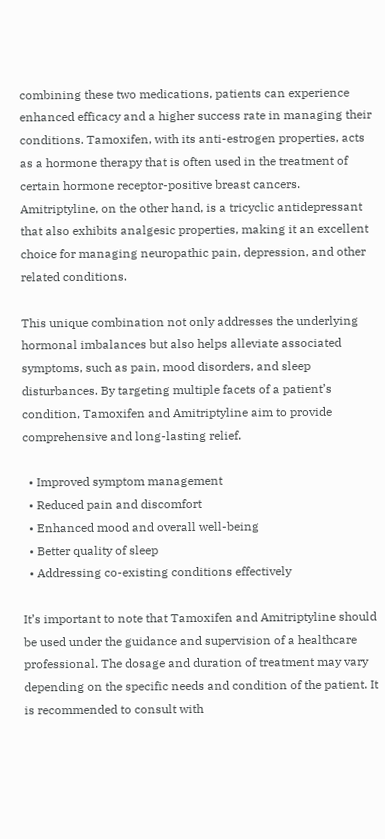combining these two medications, patients can experience enhanced efficacy and a higher success rate in managing their conditions. Tamoxifen, with its anti-estrogen properties, acts as a hormone therapy that is often used in the treatment of certain hormone receptor-positive breast cancers. Amitriptyline, on the other hand, is a tricyclic antidepressant that also exhibits analgesic properties, making it an excellent choice for managing neuropathic pain, depression, and other related conditions.

This unique combination not only addresses the underlying hormonal imbalances but also helps alleviate associated symptoms, such as pain, mood disorders, and sleep disturbances. By targeting multiple facets of a patient’s condition, Tamoxifen and Amitriptyline aim to provide comprehensive and long-lasting relief.

  • Improved symptom management
  • Reduced pain and discomfort
  • Enhanced mood and overall well-being
  • Better quality of sleep
  • Addressing co-existing conditions effectively

It’s important to note that Tamoxifen and Amitriptyline should be used under the guidance and supervision of a healthcare professional. The dosage and duration of treatment may vary depending on the specific needs and condition of the patient. It is recommended to consult with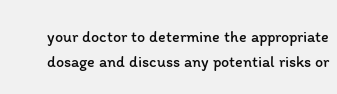your doctor to determine the appropriate dosage and discuss any potential risks or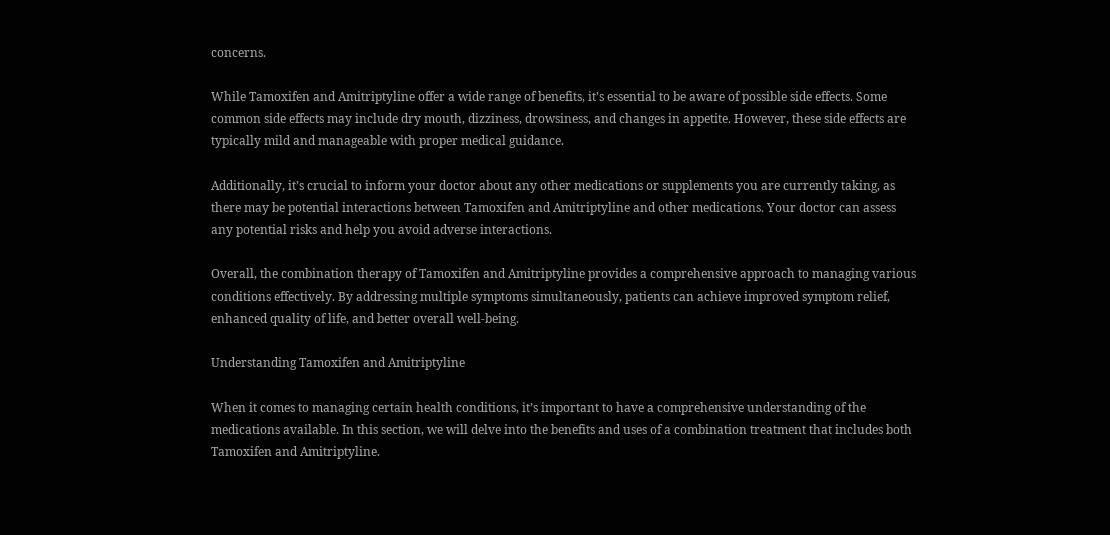concerns.

While Tamoxifen and Amitriptyline offer a wide range of benefits, it’s essential to be aware of possible side effects. Some common side effects may include dry mouth, dizziness, drowsiness, and changes in appetite. However, these side effects are typically mild and manageable with proper medical guidance.

Additionally, it’s crucial to inform your doctor about any other medications or supplements you are currently taking, as there may be potential interactions between Tamoxifen and Amitriptyline and other medications. Your doctor can assess any potential risks and help you avoid adverse interactions.

Overall, the combination therapy of Tamoxifen and Amitriptyline provides a comprehensive approach to managing various conditions effectively. By addressing multiple symptoms simultaneously, patients can achieve improved symptom relief, enhanced quality of life, and better overall well-being.

Understanding Tamoxifen and Amitriptyline

When it comes to managing certain health conditions, it’s important to have a comprehensive understanding of the medications available. In this section, we will delve into the benefits and uses of a combination treatment that includes both Tamoxifen and Amitriptyline.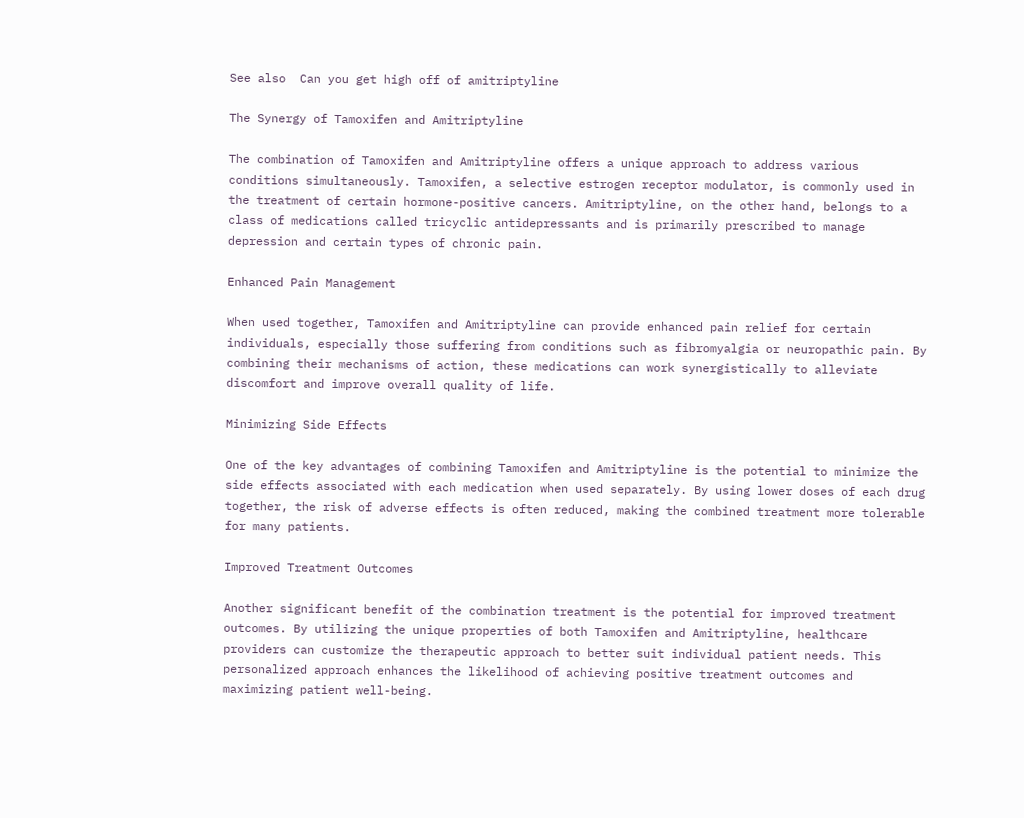See also  Can you get high off of amitriptyline

The Synergy of Tamoxifen and Amitriptyline

The combination of Tamoxifen and Amitriptyline offers a unique approach to address various conditions simultaneously. Tamoxifen, a selective estrogen receptor modulator, is commonly used in the treatment of certain hormone-positive cancers. Amitriptyline, on the other hand, belongs to a class of medications called tricyclic antidepressants and is primarily prescribed to manage depression and certain types of chronic pain.

Enhanced Pain Management

When used together, Tamoxifen and Amitriptyline can provide enhanced pain relief for certain individuals, especially those suffering from conditions such as fibromyalgia or neuropathic pain. By combining their mechanisms of action, these medications can work synergistically to alleviate discomfort and improve overall quality of life.

Minimizing Side Effects

One of the key advantages of combining Tamoxifen and Amitriptyline is the potential to minimize the side effects associated with each medication when used separately. By using lower doses of each drug together, the risk of adverse effects is often reduced, making the combined treatment more tolerable for many patients.

Improved Treatment Outcomes

Another significant benefit of the combination treatment is the potential for improved treatment outcomes. By utilizing the unique properties of both Tamoxifen and Amitriptyline, healthcare providers can customize the therapeutic approach to better suit individual patient needs. This personalized approach enhances the likelihood of achieving positive treatment outcomes and maximizing patient well-being.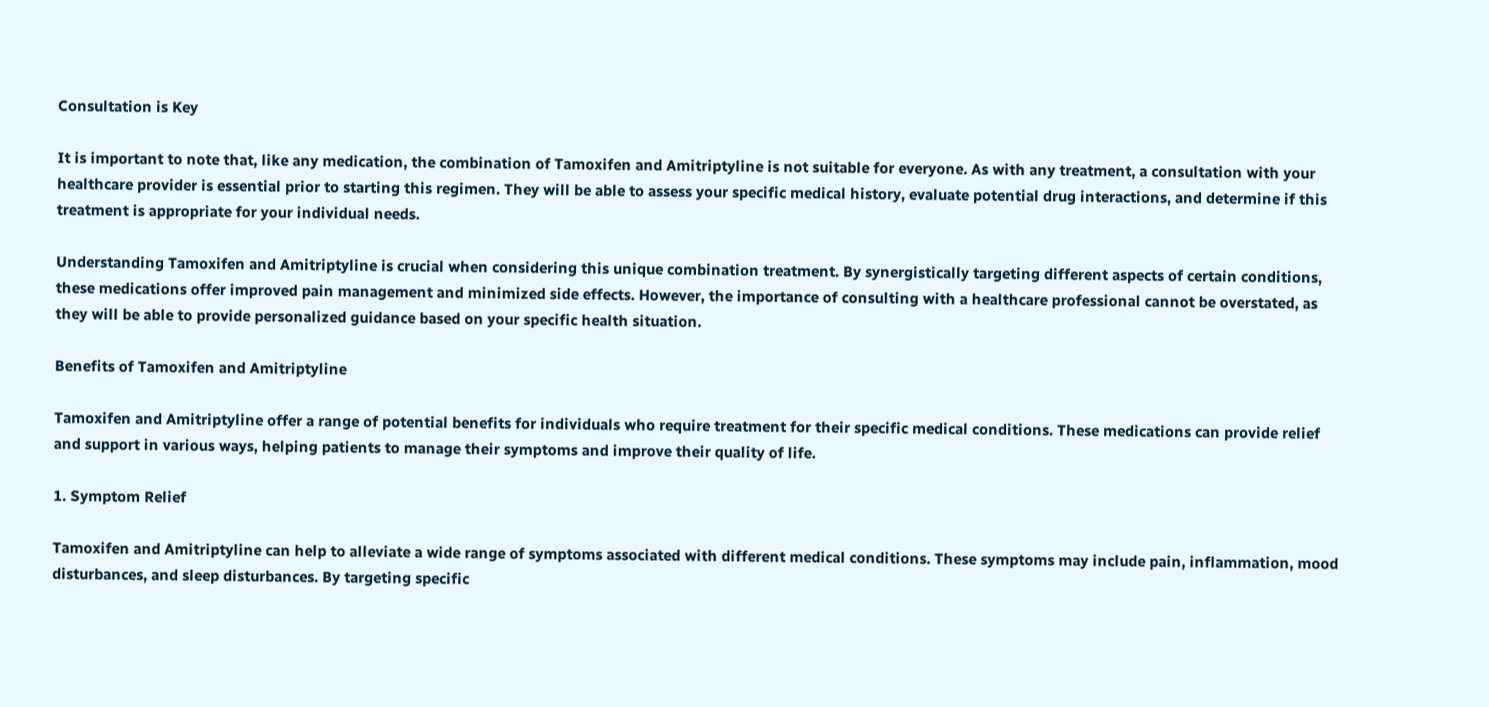Consultation is Key

It is important to note that, like any medication, the combination of Tamoxifen and Amitriptyline is not suitable for everyone. As with any treatment, a consultation with your healthcare provider is essential prior to starting this regimen. They will be able to assess your specific medical history, evaluate potential drug interactions, and determine if this treatment is appropriate for your individual needs.

Understanding Tamoxifen and Amitriptyline is crucial when considering this unique combination treatment. By synergistically targeting different aspects of certain conditions, these medications offer improved pain management and minimized side effects. However, the importance of consulting with a healthcare professional cannot be overstated, as they will be able to provide personalized guidance based on your specific health situation.

Benefits of Tamoxifen and Amitriptyline

Tamoxifen and Amitriptyline offer a range of potential benefits for individuals who require treatment for their specific medical conditions. These medications can provide relief and support in various ways, helping patients to manage their symptoms and improve their quality of life.

1. Symptom Relief

Tamoxifen and Amitriptyline can help to alleviate a wide range of symptoms associated with different medical conditions. These symptoms may include pain, inflammation, mood disturbances, and sleep disturbances. By targeting specific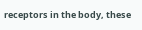receptors in the body, these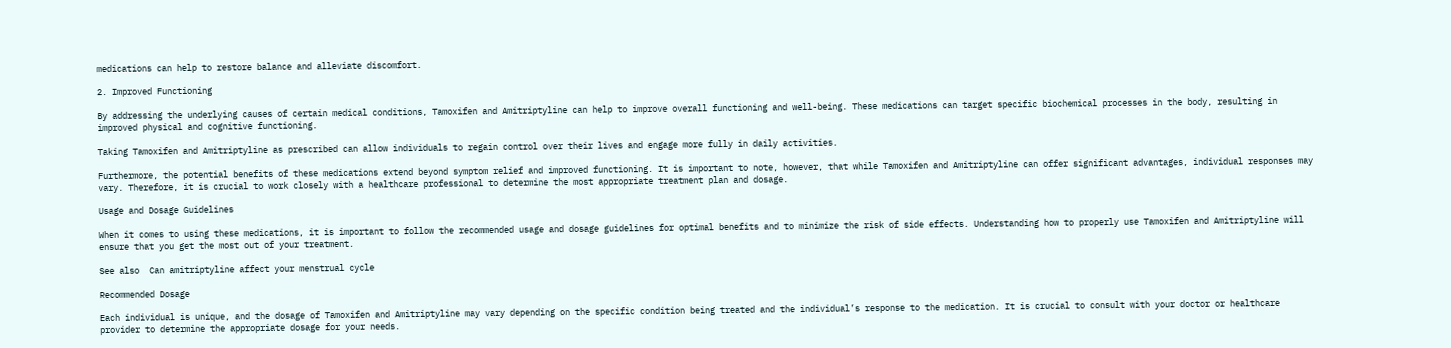medications can help to restore balance and alleviate discomfort.

2. Improved Functioning

By addressing the underlying causes of certain medical conditions, Tamoxifen and Amitriptyline can help to improve overall functioning and well-being. These medications can target specific biochemical processes in the body, resulting in improved physical and cognitive functioning.

Taking Tamoxifen and Amitriptyline as prescribed can allow individuals to regain control over their lives and engage more fully in daily activities.

Furthermore, the potential benefits of these medications extend beyond symptom relief and improved functioning. It is important to note, however, that while Tamoxifen and Amitriptyline can offer significant advantages, individual responses may vary. Therefore, it is crucial to work closely with a healthcare professional to determine the most appropriate treatment plan and dosage.

Usage and Dosage Guidelines

When it comes to using these medications, it is important to follow the recommended usage and dosage guidelines for optimal benefits and to minimize the risk of side effects. Understanding how to properly use Tamoxifen and Amitriptyline will ensure that you get the most out of your treatment.

See also  Can amitriptyline affect your menstrual cycle

Recommended Dosage

Each individual is unique, and the dosage of Tamoxifen and Amitriptyline may vary depending on the specific condition being treated and the individual’s response to the medication. It is crucial to consult with your doctor or healthcare provider to determine the appropriate dosage for your needs.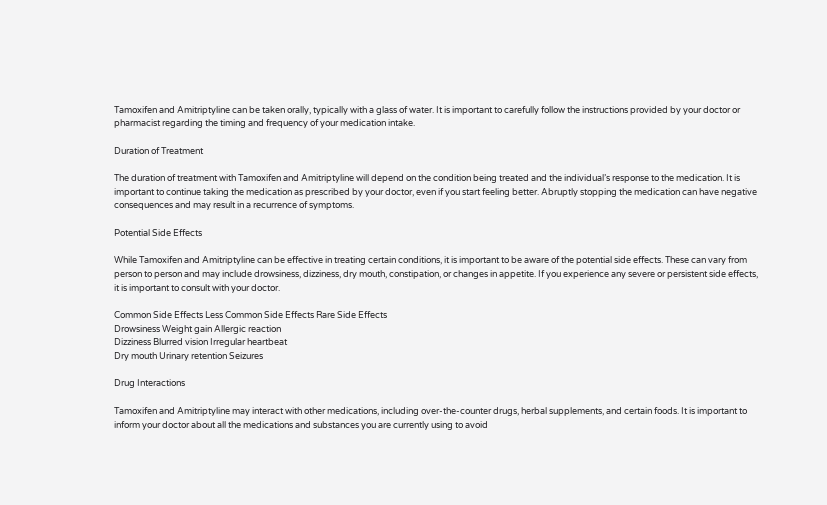Tamoxifen and Amitriptyline can be taken orally, typically with a glass of water. It is important to carefully follow the instructions provided by your doctor or pharmacist regarding the timing and frequency of your medication intake.

Duration of Treatment

The duration of treatment with Tamoxifen and Amitriptyline will depend on the condition being treated and the individual’s response to the medication. It is important to continue taking the medication as prescribed by your doctor, even if you start feeling better. Abruptly stopping the medication can have negative consequences and may result in a recurrence of symptoms.

Potential Side Effects

While Tamoxifen and Amitriptyline can be effective in treating certain conditions, it is important to be aware of the potential side effects. These can vary from person to person and may include drowsiness, dizziness, dry mouth, constipation, or changes in appetite. If you experience any severe or persistent side effects, it is important to consult with your doctor.

Common Side Effects Less Common Side Effects Rare Side Effects
Drowsiness Weight gain Allergic reaction
Dizziness Blurred vision Irregular heartbeat
Dry mouth Urinary retention Seizures

Drug Interactions

Tamoxifen and Amitriptyline may interact with other medications, including over-the-counter drugs, herbal supplements, and certain foods. It is important to inform your doctor about all the medications and substances you are currently using to avoid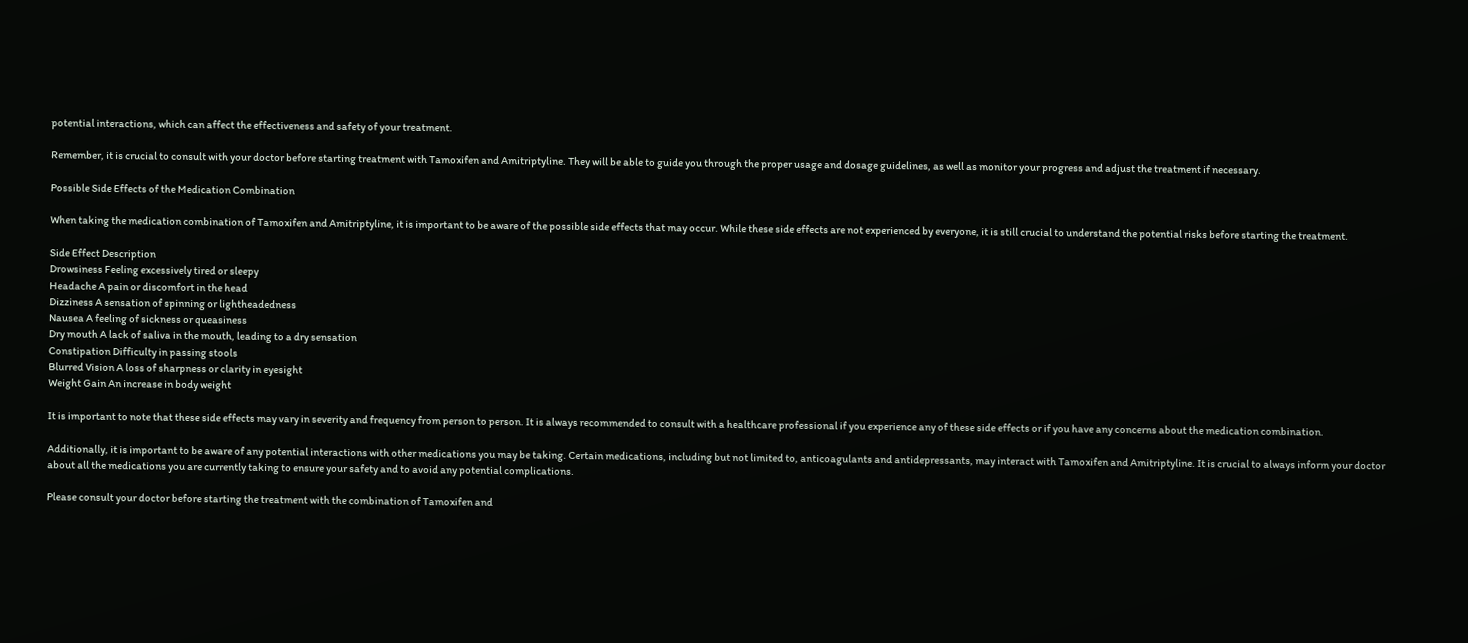potential interactions, which can affect the effectiveness and safety of your treatment.

Remember, it is crucial to consult with your doctor before starting treatment with Tamoxifen and Amitriptyline. They will be able to guide you through the proper usage and dosage guidelines, as well as monitor your progress and adjust the treatment if necessary.

Possible Side Effects of the Medication Combination

When taking the medication combination of Tamoxifen and Amitriptyline, it is important to be aware of the possible side effects that may occur. While these side effects are not experienced by everyone, it is still crucial to understand the potential risks before starting the treatment.

Side Effect Description
Drowsiness Feeling excessively tired or sleepy
Headache A pain or discomfort in the head
Dizziness A sensation of spinning or lightheadedness
Nausea A feeling of sickness or queasiness
Dry mouth A lack of saliva in the mouth, leading to a dry sensation
Constipation Difficulty in passing stools
Blurred Vision A loss of sharpness or clarity in eyesight
Weight Gain An increase in body weight

It is important to note that these side effects may vary in severity and frequency from person to person. It is always recommended to consult with a healthcare professional if you experience any of these side effects or if you have any concerns about the medication combination.

Additionally, it is important to be aware of any potential interactions with other medications you may be taking. Certain medications, including but not limited to, anticoagulants and antidepressants, may interact with Tamoxifen and Amitriptyline. It is crucial to always inform your doctor about all the medications you are currently taking to ensure your safety and to avoid any potential complications.

Please consult your doctor before starting the treatment with the combination of Tamoxifen and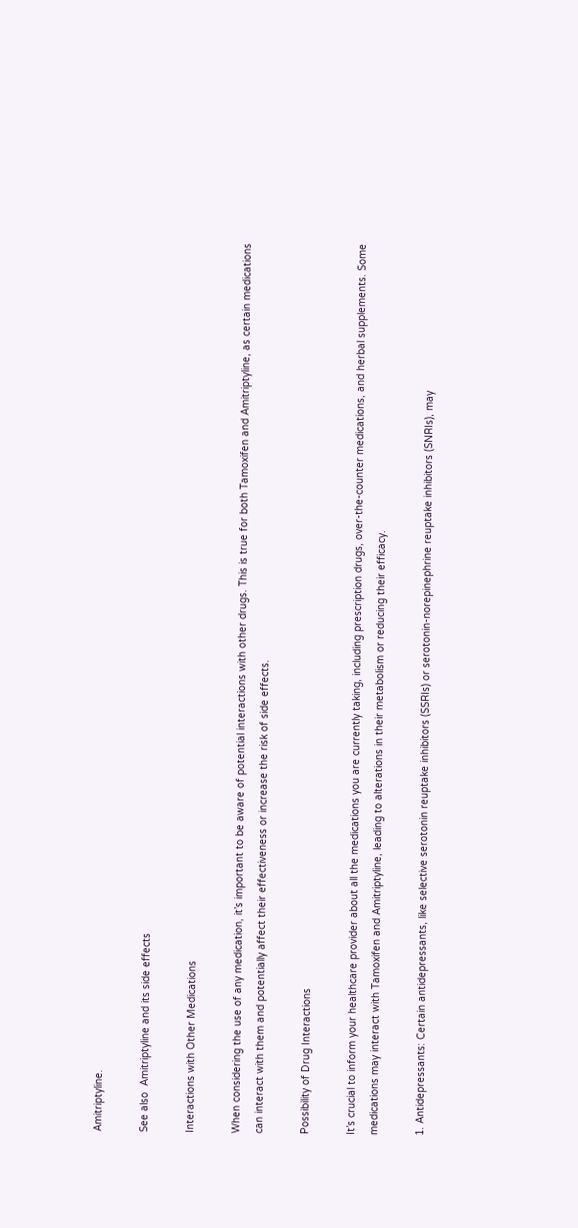Amitriptyline.

See also  Amitriptyline and its side effects

Interactions with Other Medications

When considering the use of any medication, it’s important to be aware of potential interactions with other drugs. This is true for both Tamoxifen and Amitriptyline, as certain medications can interact with them and potentially affect their effectiveness or increase the risk of side effects.

Possibility of Drug Interactions

It’s crucial to inform your healthcare provider about all the medications you are currently taking, including prescription drugs, over-the-counter medications, and herbal supplements. Some medications may interact with Tamoxifen and Amitriptyline, leading to alterations in their metabolism or reducing their efficacy.

1. Antidepressants: Certain antidepressants, like selective serotonin reuptake inhibitors (SSRIs) or serotonin-norepinephrine reuptake inhibitors (SNRIs), may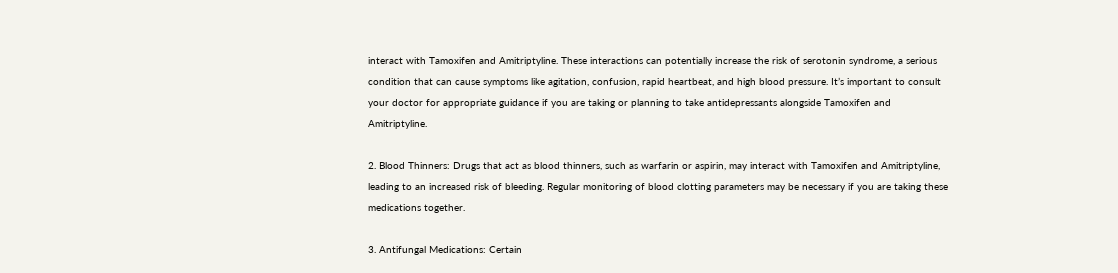interact with Tamoxifen and Amitriptyline. These interactions can potentially increase the risk of serotonin syndrome, a serious condition that can cause symptoms like agitation, confusion, rapid heartbeat, and high blood pressure. It’s important to consult your doctor for appropriate guidance if you are taking or planning to take antidepressants alongside Tamoxifen and Amitriptyline.

2. Blood Thinners: Drugs that act as blood thinners, such as warfarin or aspirin, may interact with Tamoxifen and Amitriptyline, leading to an increased risk of bleeding. Regular monitoring of blood clotting parameters may be necessary if you are taking these medications together.

3. Antifungal Medications: Certain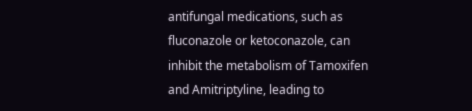antifungal medications, such as fluconazole or ketoconazole, can inhibit the metabolism of Tamoxifen and Amitriptyline, leading to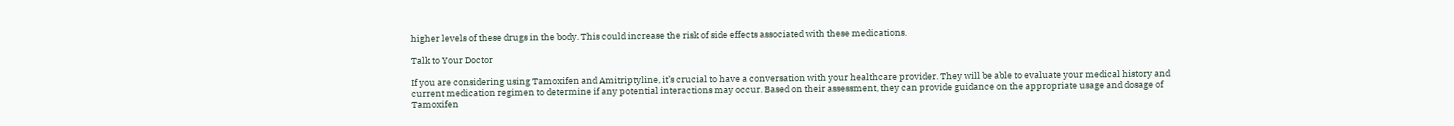higher levels of these drugs in the body. This could increase the risk of side effects associated with these medications.

Talk to Your Doctor

If you are considering using Tamoxifen and Amitriptyline, it’s crucial to have a conversation with your healthcare provider. They will be able to evaluate your medical history and current medication regimen to determine if any potential interactions may occur. Based on their assessment, they can provide guidance on the appropriate usage and dosage of Tamoxifen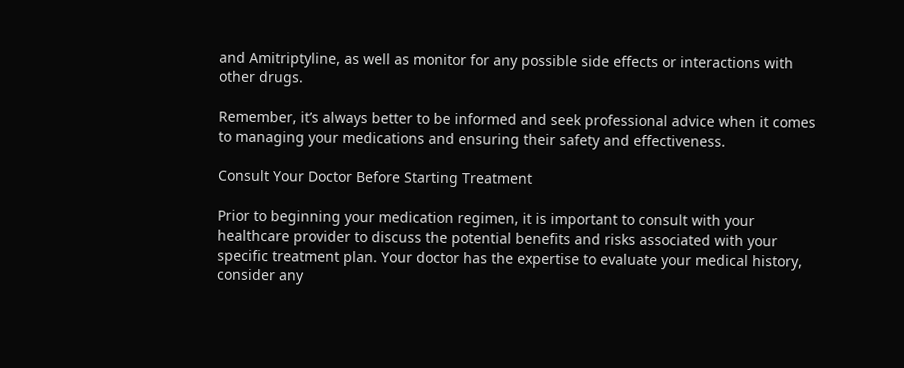and Amitriptyline, as well as monitor for any possible side effects or interactions with other drugs.

Remember, it’s always better to be informed and seek professional advice when it comes to managing your medications and ensuring their safety and effectiveness.

Consult Your Doctor Before Starting Treatment

Prior to beginning your medication regimen, it is important to consult with your healthcare provider to discuss the potential benefits and risks associated with your specific treatment plan. Your doctor has the expertise to evaluate your medical history, consider any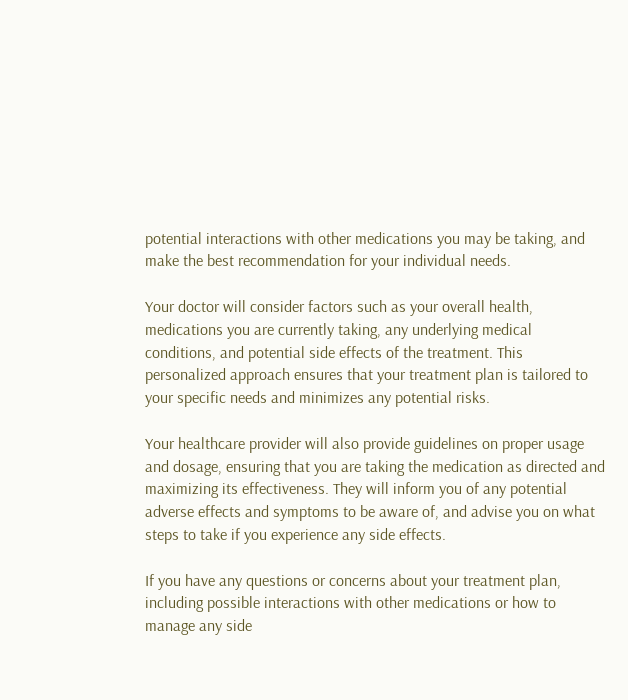potential interactions with other medications you may be taking, and make the best recommendation for your individual needs.

Your doctor will consider factors such as your overall health, medications you are currently taking, any underlying medical conditions, and potential side effects of the treatment. This personalized approach ensures that your treatment plan is tailored to your specific needs and minimizes any potential risks.

Your healthcare provider will also provide guidelines on proper usage and dosage, ensuring that you are taking the medication as directed and maximizing its effectiveness. They will inform you of any potential adverse effects and symptoms to be aware of, and advise you on what steps to take if you experience any side effects.

If you have any questions or concerns about your treatment plan, including possible interactions with other medications or how to manage any side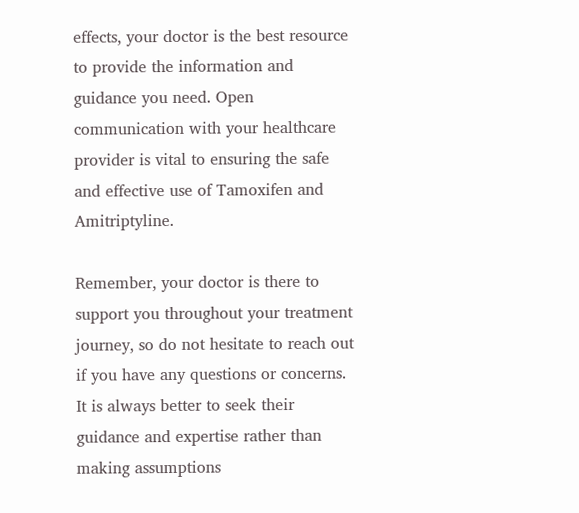effects, your doctor is the best resource to provide the information and guidance you need. Open communication with your healthcare provider is vital to ensuring the safe and effective use of Tamoxifen and Amitriptyline.

Remember, your doctor is there to support you throughout your treatment journey, so do not hesitate to reach out if you have any questions or concerns. It is always better to seek their guidance and expertise rather than making assumptions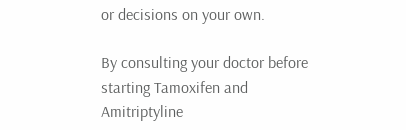or decisions on your own.

By consulting your doctor before starting Tamoxifen and Amitriptyline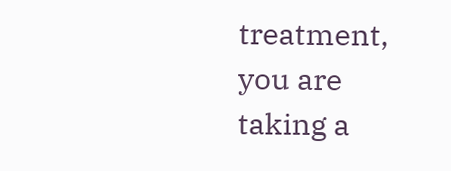treatment, you are taking a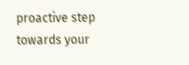proactive step towards your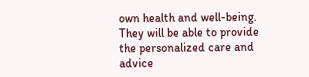own health and well-being. They will be able to provide the personalized care and advice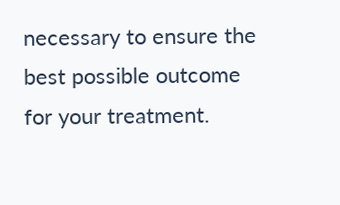necessary to ensure the best possible outcome for your treatment.